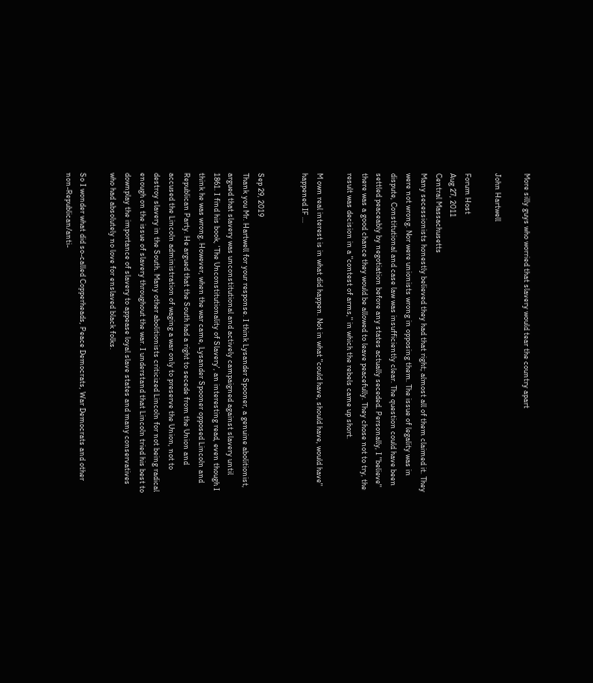More silly guys who worried that slavery would tear the country apart

John Hartwell

Forum Host
Aug 27, 2011
Central Massachusetts
Many secessionists honestly believed they had that right; almost all of them claimed it. They were not wrong. Nor were unionists wrong in opposing them. The issue of legality was in dispute, Constitutional and case law was insufficiently clear. The question could have been settled peaceably by negotiation before any states actually seceded. Personally, I "believe" there was a good chance they would be allowed to leave peacefully. They chose not to try, the result was decision in a "contest of arms," in which the rebels came up short.

M own real interest is in what did happen. Not in what "could have, should have, would have" happened IF ...


Sep 29, 2019
Thank you Mr. Hartwell for your response. I think Lysander Spooner, a genuine abolitionist, argued that slavery was unconstitutional and actively campaigned against slavery until 1861. I find his book, 'The Unconstitutionality of Slavery', an interesting read, even though I think he was wrong. However, when the war came, Lysander Spooner opposed Lincoln and Republican Party. He argued that the South had a right to secede from the Union and accused the Lincoln administration of waging a war only to preserve the Union, not to destroy slavery in the South. Many other abolitionists criticized Lincoln for not being radical enough on the issue of slavery throughout the war. I understand that Lincoln tried his best to downplay the importance of slavery to appease loyal slave states and many conservatives who had absolutely no love for enslaved black folks.

So I wonder what did so-called Copperheads, Peace Democrats, War Democrats and other non-Republican/anti-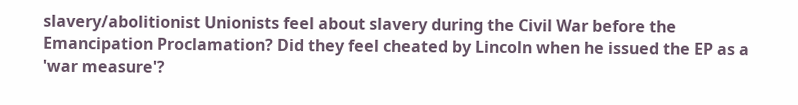slavery/abolitionist Unionists feel about slavery during the Civil War before the Emancipation Proclamation? Did they feel cheated by Lincoln when he issued the EP as a 'war measure'?